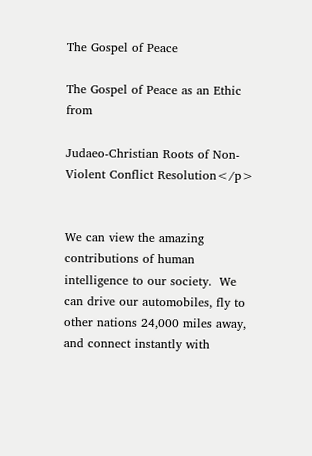The Gospel of Peace

The Gospel of Peace as an Ethic from

Judaeo-Christian Roots of Non-Violent Conflict Resolution</p>


We can view the amazing contributions of human intelligence to our society.  We can drive our automobiles, fly to other nations 24,000 miles away, and connect instantly with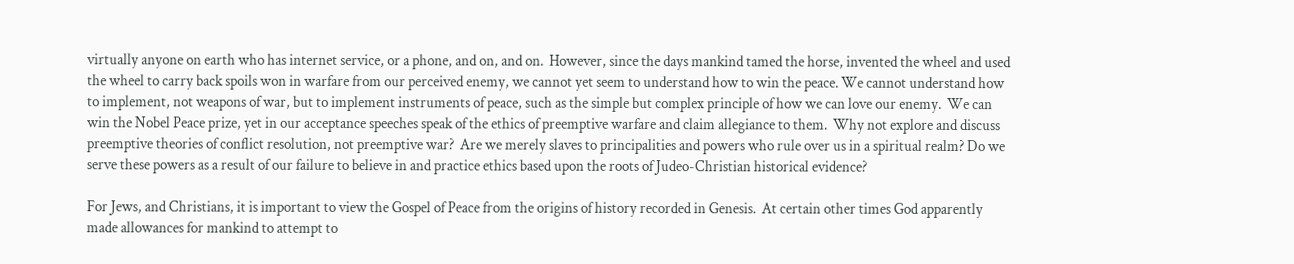virtually anyone on earth who has internet service, or a phone, and on, and on.  However, since the days mankind tamed the horse, invented the wheel and used the wheel to carry back spoils won in warfare from our perceived enemy, we cannot yet seem to understand how to win the peace. We cannot understand how to implement, not weapons of war, but to implement instruments of peace, such as the simple but complex principle of how we can love our enemy.  We can win the Nobel Peace prize, yet in our acceptance speeches speak of the ethics of preemptive warfare and claim allegiance to them.  Why not explore and discuss preemptive theories of conflict resolution, not preemptive war?  Are we merely slaves to principalities and powers who rule over us in a spiritual realm? Do we serve these powers as a result of our failure to believe in and practice ethics based upon the roots of Judeo-Christian historical evidence?

For Jews, and Christians, it is important to view the Gospel of Peace from the origins of history recorded in Genesis.  At certain other times God apparently made allowances for mankind to attempt to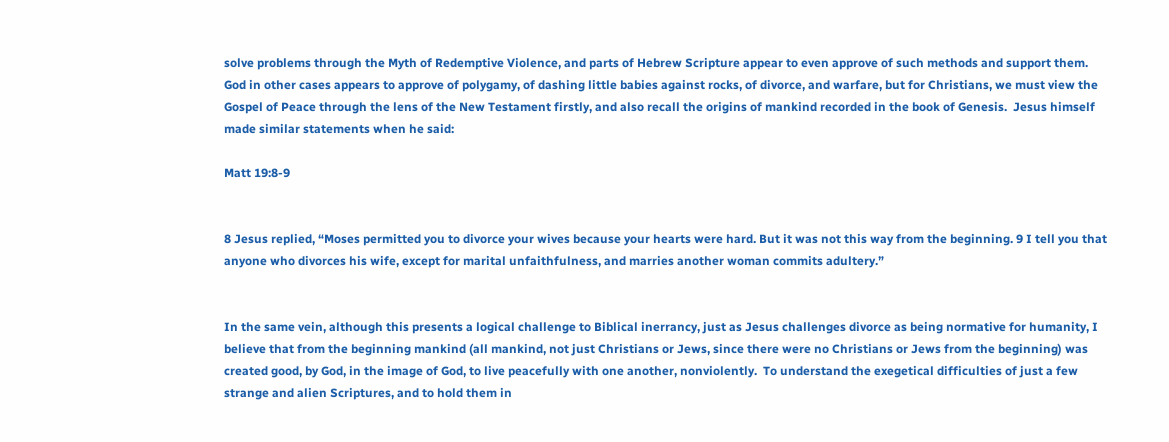solve problems through the Myth of Redemptive Violence, and parts of Hebrew Scripture appear to even approve of such methods and support them.  God in other cases appears to approve of polygamy, of dashing little babies against rocks, of divorce, and warfare, but for Christians, we must view the Gospel of Peace through the lens of the New Testament firstly, and also recall the origins of mankind recorded in the book of Genesis.  Jesus himself made similar statements when he said:

Matt 19:8-9


8 Jesus replied, “Moses permitted you to divorce your wives because your hearts were hard. But it was not this way from the beginning. 9 I tell you that anyone who divorces his wife, except for marital unfaithfulness, and marries another woman commits adultery.”


In the same vein, although this presents a logical challenge to Biblical inerrancy, just as Jesus challenges divorce as being normative for humanity, I believe that from the beginning mankind (all mankind, not just Christians or Jews, since there were no Christians or Jews from the beginning) was created good, by God, in the image of God, to live peacefully with one another, nonviolently.  To understand the exegetical difficulties of just a few strange and alien Scriptures, and to hold them in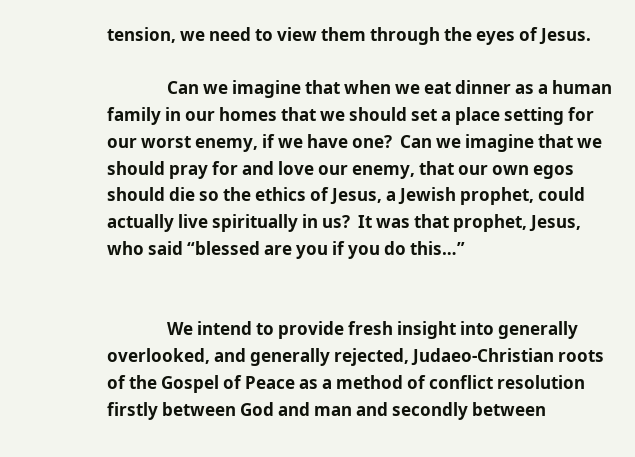tension, we need to view them through the eyes of Jesus.

               Can we imagine that when we eat dinner as a human family in our homes that we should set a place setting for our worst enemy, if we have one?  Can we imagine that we should pray for and love our enemy, that our own egos should die so the ethics of Jesus, a Jewish prophet, could actually live spiritually in us?  It was that prophet, Jesus, who said “blessed are you if you do this…”


               We intend to provide fresh insight into generally overlooked, and generally rejected, Judaeo-Christian roots of the Gospel of Peace as a method of conflict resolution firstly between God and man and secondly between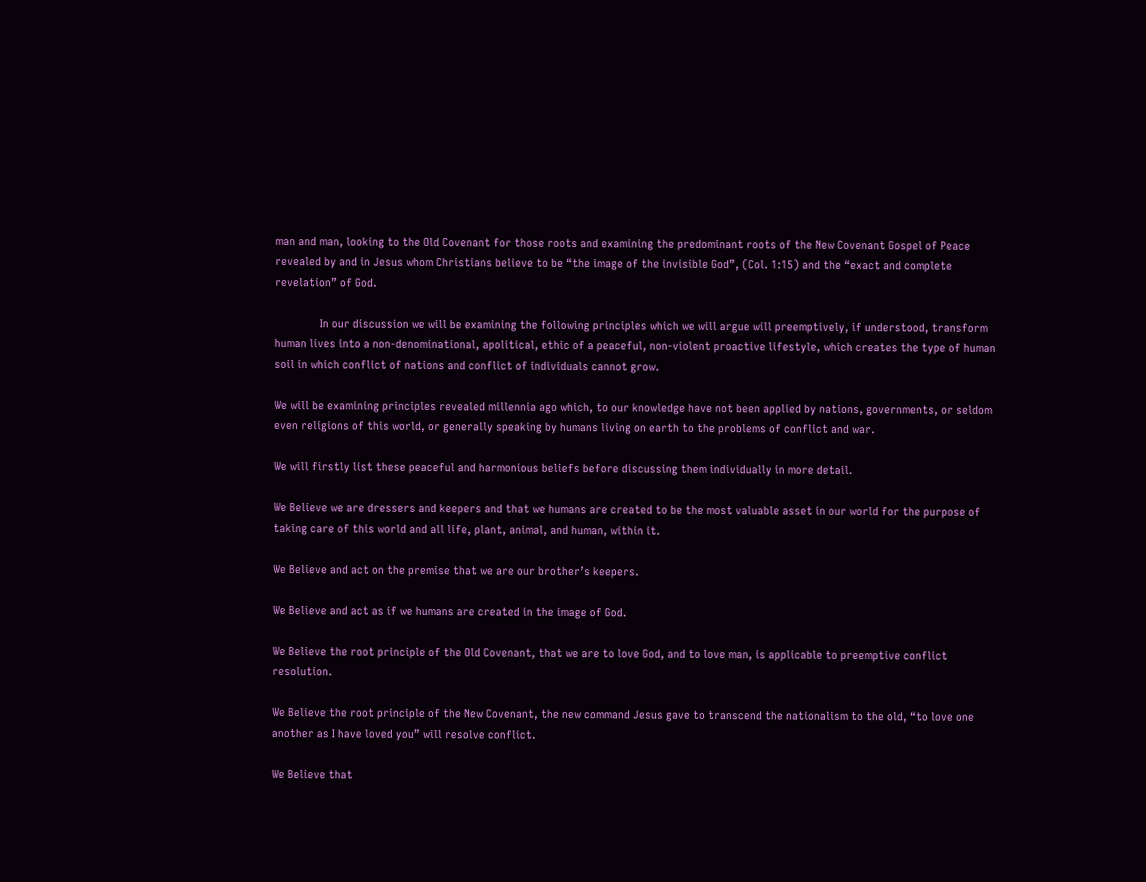man and man, looking to the Old Covenant for those roots and examining the predominant roots of the New Covenant Gospel of Peace revealed by and in Jesus whom Christians believe to be “the image of the invisible God”, (Col. 1:15) and the “exact and complete revelation” of God.

               In our discussion we will be examining the following principles which we will argue will preemptively, if understood, transform human lives into a non-denominational, apolitical, ethic of a peaceful, non-violent proactive lifestyle, which creates the type of human soil in which conflict of nations and conflict of individuals cannot grow.

We will be examining principles revealed millennia ago which, to our knowledge have not been applied by nations, governments, or seldom even religions of this world, or generally speaking by humans living on earth to the problems of conflict and war.

We will firstly list these peaceful and harmonious beliefs before discussing them individually in more detail.

We Believe we are dressers and keepers and that we humans are created to be the most valuable asset in our world for the purpose of taking care of this world and all life, plant, animal, and human, within it.

We Believe and act on the premise that we are our brother’s keepers.

We Believe and act as if we humans are created in the image of God.

We Believe the root principle of the Old Covenant, that we are to love God, and to love man, is applicable to preemptive conflict resolution.

We Believe the root principle of the New Covenant, the new command Jesus gave to transcend the nationalism to the old, “to love one another as I have loved you” will resolve conflict.

We Believe that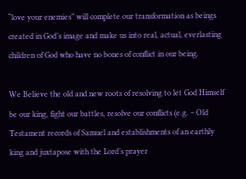“love your enemies” will complete our transformation as beings created in God’s image and make us into real, actual, everlasting children of God who have no bones of conflict in our being.

We Believe the old and new roots of resolving to let God Himself be our king, fight our battles, resolve our conflicts (e.g. – Old Testament records of Samuel and establishments of an earthly king and juxtapose with the Lord’s prayer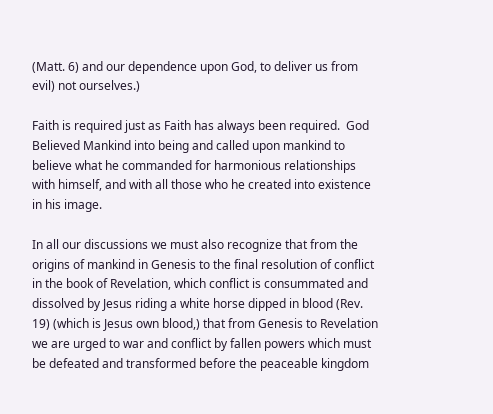(Matt. 6) and our dependence upon God, to deliver us from evil) not ourselves.)

Faith is required just as Faith has always been required.  God Believed Mankind into being and called upon mankind to believe what he commanded for harmonious relationships with himself, and with all those who he created into existence in his image.

In all our discussions we must also recognize that from the origins of mankind in Genesis to the final resolution of conflict in the book of Revelation, which conflict is consummated and dissolved by Jesus riding a white horse dipped in blood (Rev. 19) (which is Jesus own blood,) that from Genesis to Revelation we are urged to war and conflict by fallen powers which must be defeated and transformed before the peaceable kingdom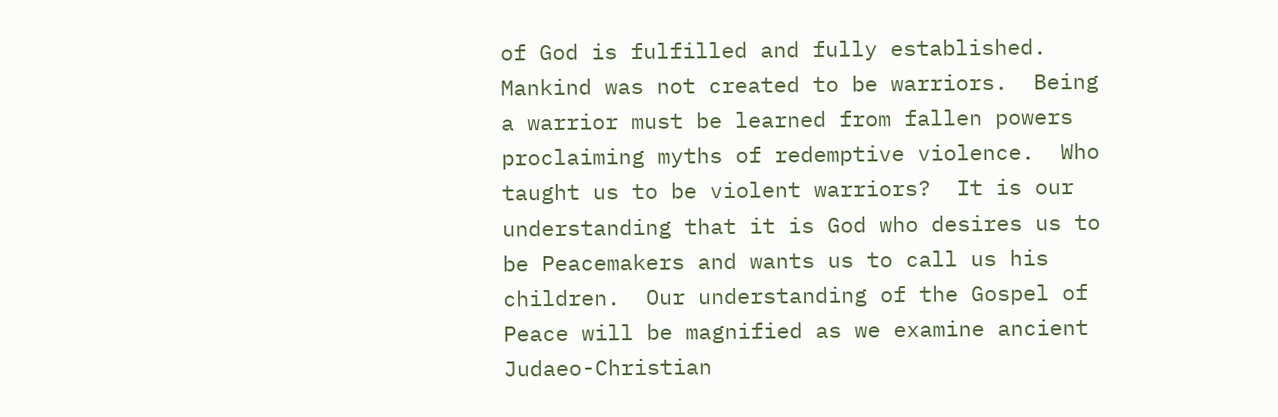of God is fulfilled and fully established.  Mankind was not created to be warriors.  Being a warrior must be learned from fallen powers proclaiming myths of redemptive violence.  Who taught us to be violent warriors?  It is our understanding that it is God who desires us to be Peacemakers and wants us to call us his children.  Our understanding of the Gospel of Peace will be magnified as we examine ancient Judaeo-Christian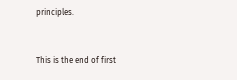principles.


This is the end of first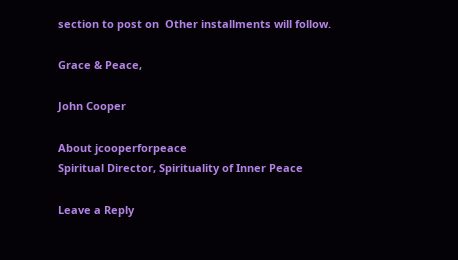section to post on  Other installments will follow.

Grace & Peace,

John Cooper

About jcooperforpeace
Spiritual Director, Spirituality of Inner Peace

Leave a Reply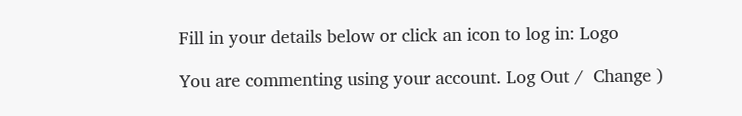Fill in your details below or click an icon to log in: Logo

You are commenting using your account. Log Out /  Change )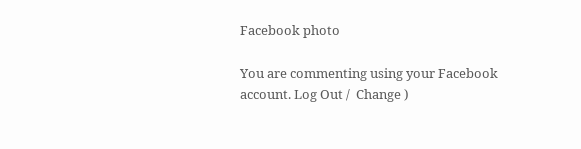Facebook photo

You are commenting using your Facebook account. Log Out /  Change )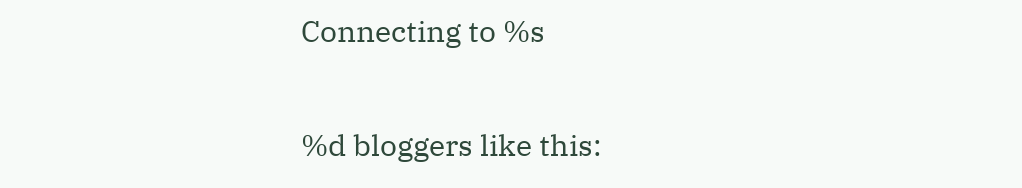Connecting to %s

%d bloggers like this: